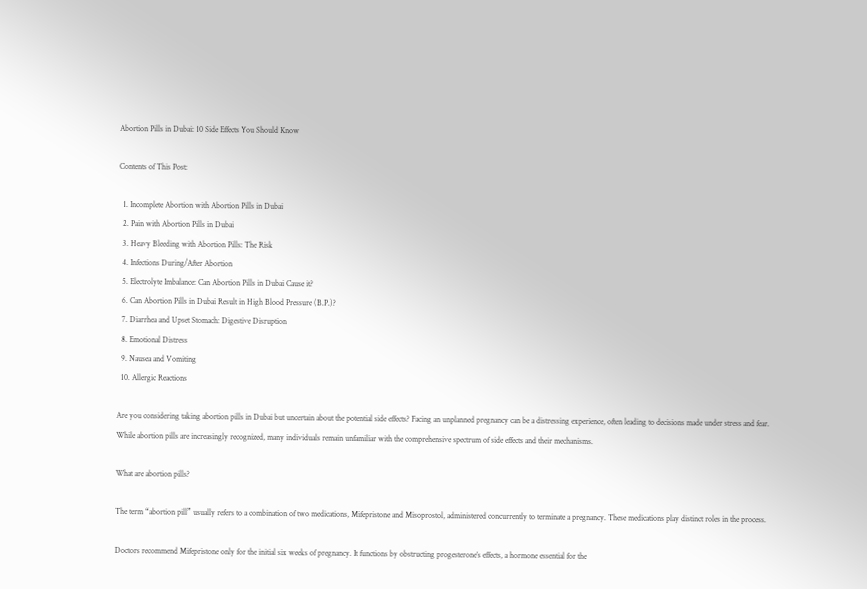Abortion Pills in Dubai: 10 Side Effects You Should Know

Contents of This Post:

  1. Incomplete Abortion with Abortion Pills in Dubai
  2. Pain with Abortion Pills in Dubai
  3. Heavy Bleeding with Abortion Pills: The Risk
  4. Infections During/After Abortion
  5. Electrolyte Imbalance: Can Abortion Pills in Dubai Cause it?
  6. Can Abortion Pills in Dubai Result in High Blood Pressure (B.P.)?
  7. Diarrhea and Upset Stomach: Digestive Disruption
  8. Emotional Distress
  9. Nausea and Vomiting
  10. Allergic Reactions

Are you considering taking abortion pills in Dubai but uncertain about the potential side effects? Facing an unplanned pregnancy can be a distressing experience, often leading to decisions made under stress and fear. While abortion pills are increasingly recognized, many individuals remain unfamiliar with the comprehensive spectrum of side effects and their mechanisms.

What are abortion pills?

The term “abortion pill” usually refers to a combination of two medications, Mifepristone and Misoprostol, administered concurrently to terminate a pregnancy. These medications play distinct roles in the process.

Doctors recommend Mifepristone only for the initial six weeks of pregnancy. It functions by obstructing progesterone’s effects, a hormone essential for the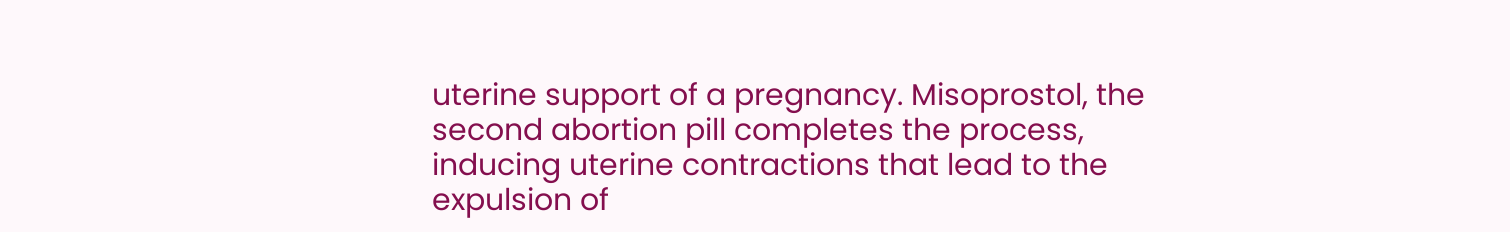uterine support of a pregnancy. Misoprostol, the second abortion pill completes the process, inducing uterine contractions that lead to the expulsion of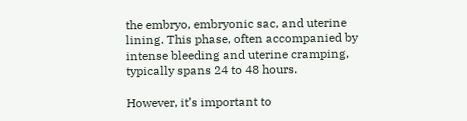the embryo, embryonic sac, and uterine lining. This phase, often accompanied by intense bleeding and uterine cramping, typically spans 24 to 48 hours.

However, it’s important to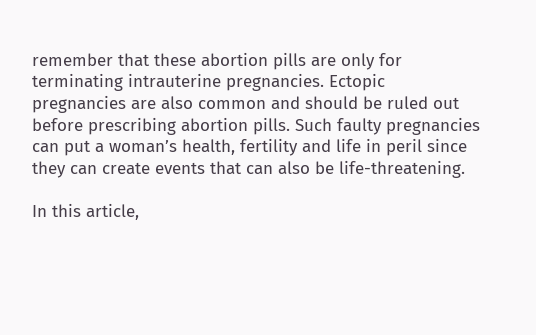remember that these abortion pills are only for terminating intrauterine pregnancies. Ectopic pregnancies are also common and should be ruled out before prescribing abortion pills. Such faulty pregnancies can put a woman’s health, fertility and life in peril since they can create events that can also be life-threatening.

In this article,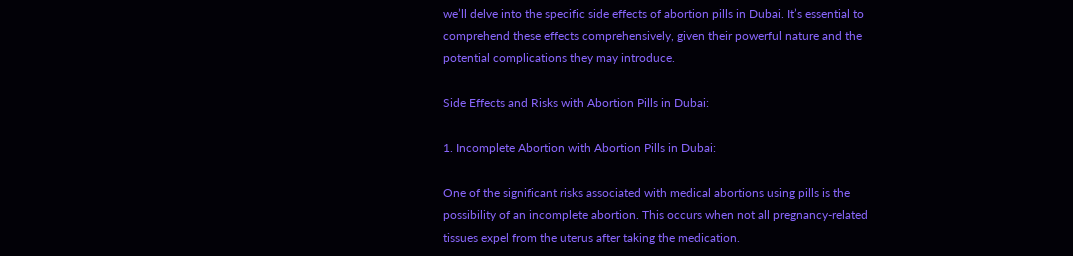we’ll delve into the specific side effects of abortion pills in Dubai. It’s essential to comprehend these effects comprehensively, given their powerful nature and the potential complications they may introduce.

Side Effects and Risks with Abortion Pills in Dubai:

1. Incomplete Abortion with Abortion Pills in Dubai:

One of the significant risks associated with medical abortions using pills is the possibility of an incomplete abortion. This occurs when not all pregnancy-related tissues expel from the uterus after taking the medication.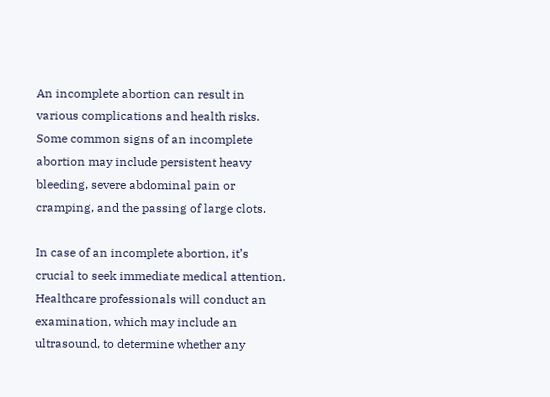An incomplete abortion can result in various complications and health risks. Some common signs of an incomplete abortion may include persistent heavy bleeding, severe abdominal pain or cramping, and the passing of large clots.

In case of an incomplete abortion, it’s crucial to seek immediate medical attention. Healthcare professionals will conduct an examination, which may include an ultrasound, to determine whether any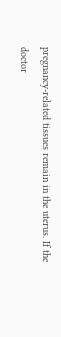pregnancy-related tissues remain in the uterus. If the doctor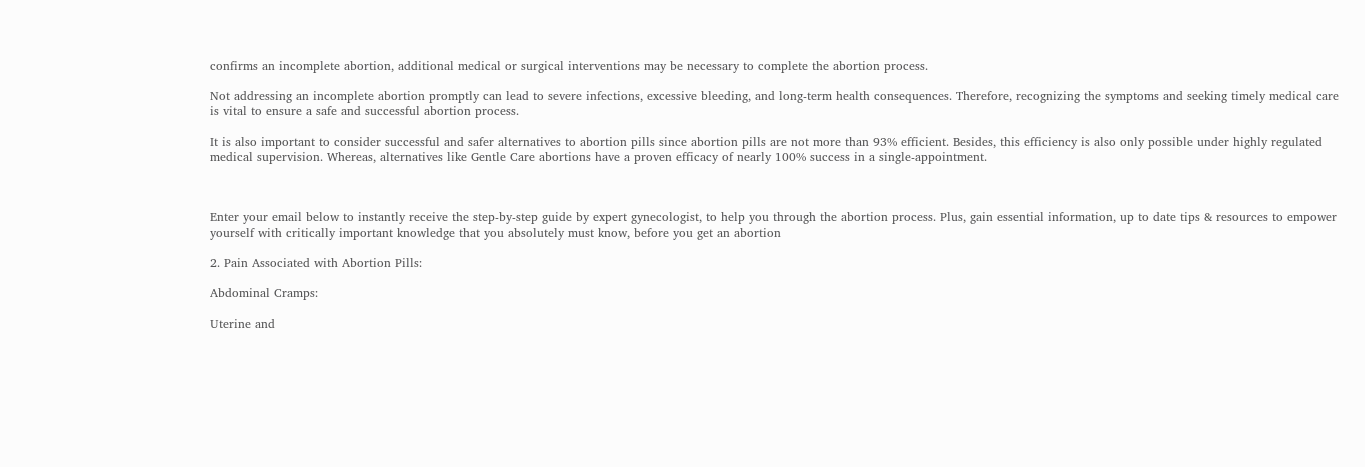confirms an incomplete abortion, additional medical or surgical interventions may be necessary to complete the abortion process.

Not addressing an incomplete abortion promptly can lead to severe infections, excessive bleeding, and long-term health consequences. Therefore, recognizing the symptoms and seeking timely medical care is vital to ensure a safe and successful abortion process.

It is also important to consider successful and safer alternatives to abortion pills since abortion pills are not more than 93% efficient. Besides, this efficiency is also only possible under highly regulated medical supervision. Whereas, alternatives like Gentle Care abortions have a proven efficacy of nearly 100% success in a single-appointment.



Enter your email below to instantly receive the step-by-step guide by expert gynecologist, to help you through the abortion process. Plus, gain essential information, up to date tips & resources to empower yourself with critically important knowledge that you absolutely must know, before you get an abortion

2. Pain Associated with Abortion Pills:

Abdominal Cramps:

Uterine and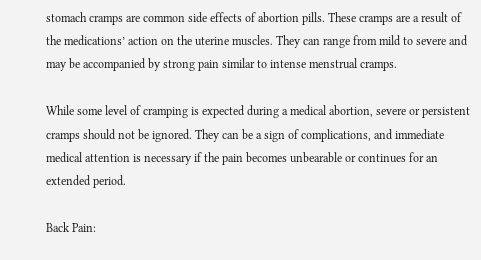stomach cramps are common side effects of abortion pills. These cramps are a result of the medications’ action on the uterine muscles. They can range from mild to severe and may be accompanied by strong pain similar to intense menstrual cramps.

While some level of cramping is expected during a medical abortion, severe or persistent cramps should not be ignored. They can be a sign of complications, and immediate medical attention is necessary if the pain becomes unbearable or continues for an extended period.

Back Pain: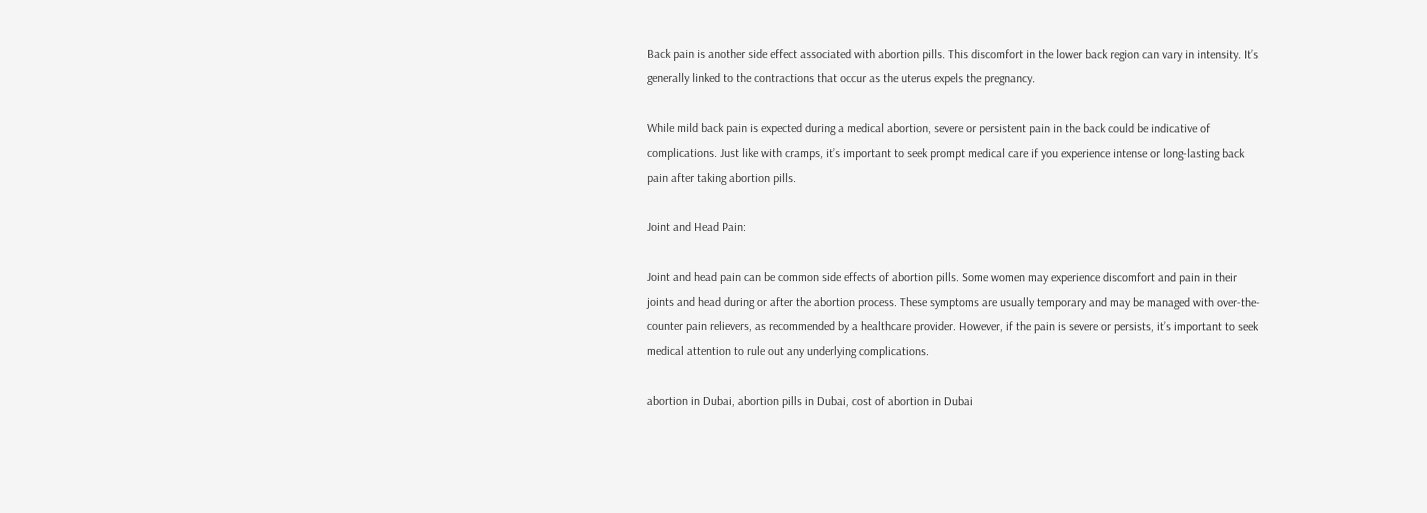Back pain is another side effect associated with abortion pills. This discomfort in the lower back region can vary in intensity. It’s generally linked to the contractions that occur as the uterus expels the pregnancy.

While mild back pain is expected during a medical abortion, severe or persistent pain in the back could be indicative of complications. Just like with cramps, it’s important to seek prompt medical care if you experience intense or long-lasting back pain after taking abortion pills.

Joint and Head Pain:

Joint and head pain can be common side effects of abortion pills. Some women may experience discomfort and pain in their joints and head during or after the abortion process. These symptoms are usually temporary and may be managed with over-the-counter pain relievers, as recommended by a healthcare provider. However, if the pain is severe or persists, it’s important to seek medical attention to rule out any underlying complications.

abortion in Dubai, abortion pills in Dubai, cost of abortion in Dubai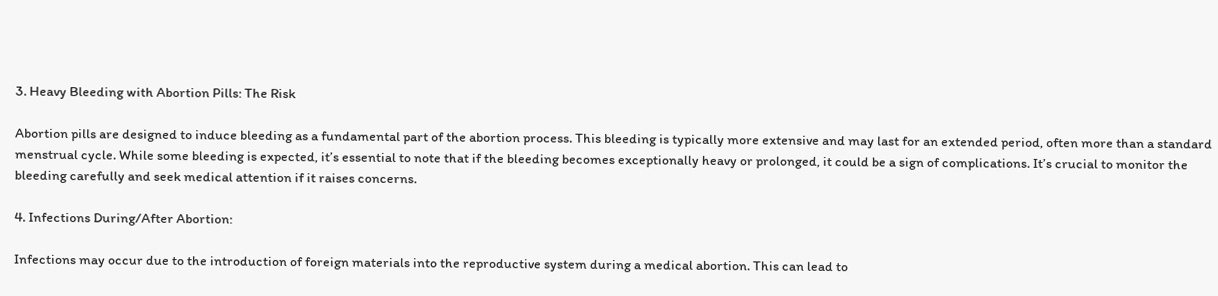3. Heavy Bleeding with Abortion Pills: The Risk

Abortion pills are designed to induce bleeding as a fundamental part of the abortion process. This bleeding is typically more extensive and may last for an extended period, often more than a standard menstrual cycle. While some bleeding is expected, it’s essential to note that if the bleeding becomes exceptionally heavy or prolonged, it could be a sign of complications. It’s crucial to monitor the bleeding carefully and seek medical attention if it raises concerns.

4. Infections During/After Abortion:

Infections may occur due to the introduction of foreign materials into the reproductive system during a medical abortion. This can lead to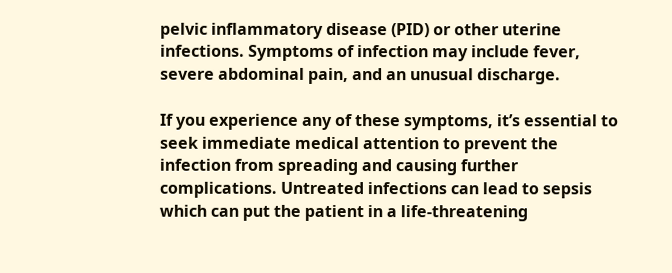pelvic inflammatory disease (PID) or other uterine infections. Symptoms of infection may include fever, severe abdominal pain, and an unusual discharge.

If you experience any of these symptoms, it’s essential to seek immediate medical attention to prevent the infection from spreading and causing further complications. Untreated infections can lead to sepsis which can put the patient in a life-threatening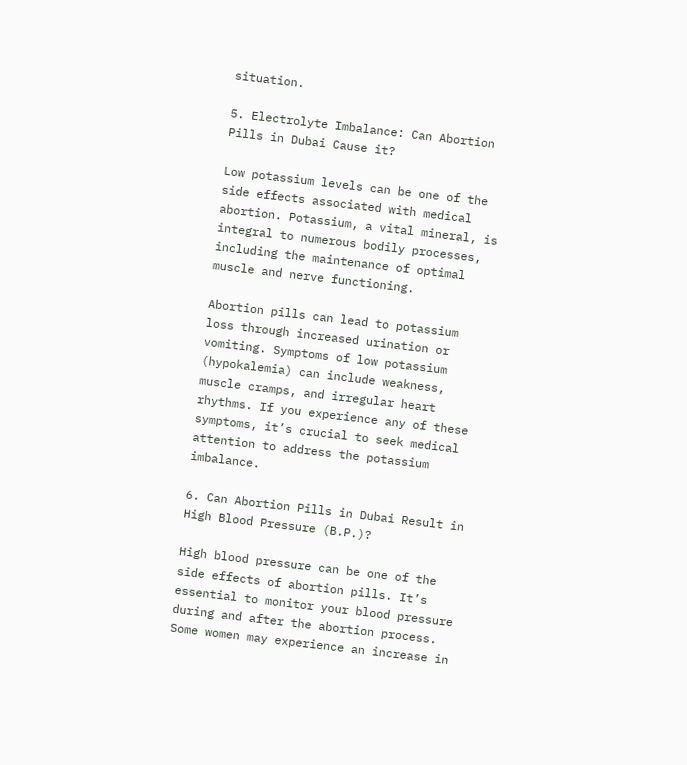situation.

5. Electrolyte Imbalance: Can Abortion Pills in Dubai Cause it?

Low potassium levels can be one of the side effects associated with medical abortion. Potassium, a vital mineral, is integral to numerous bodily processes, including the maintenance of optimal muscle and nerve functioning.

Abortion pills can lead to potassium loss through increased urination or vomiting. Symptoms of low potassium (hypokalemia) can include weakness, muscle cramps, and irregular heart rhythms. If you experience any of these symptoms, it’s crucial to seek medical attention to address the potassium imbalance.

6. Can Abortion Pills in Dubai Result in High Blood Pressure (B.P.)?

High blood pressure can be one of the side effects of abortion pills. It’s essential to monitor your blood pressure during and after the abortion process. Some women may experience an increase in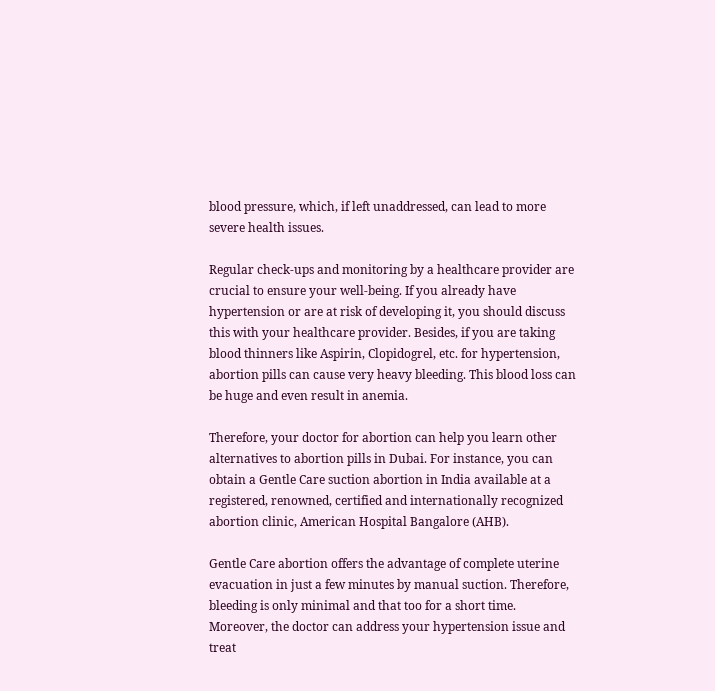blood pressure, which, if left unaddressed, can lead to more severe health issues.

Regular check-ups and monitoring by a healthcare provider are crucial to ensure your well-being. If you already have hypertension or are at risk of developing it, you should discuss this with your healthcare provider. Besides, if you are taking blood thinners like Aspirin, Clopidogrel, etc. for hypertension, abortion pills can cause very heavy bleeding. This blood loss can be huge and even result in anemia.

Therefore, your doctor for abortion can help you learn other alternatives to abortion pills in Dubai. For instance, you can obtain a Gentle Care suction abortion in India available at a registered, renowned, certified and internationally recognized abortion clinic, American Hospital Bangalore (AHB).

Gentle Care abortion offers the advantage of complete uterine evacuation in just a few minutes by manual suction. Therefore, bleeding is only minimal and that too for a short time. Moreover, the doctor can address your hypertension issue and treat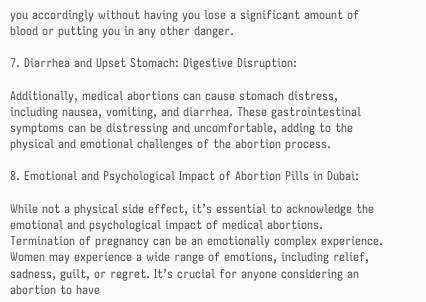you accordingly without having you lose a significant amount of blood or putting you in any other danger.

7. Diarrhea and Upset Stomach: Digestive Disruption:

Additionally, medical abortions can cause stomach distress, including nausea, vomiting, and diarrhea. These gastrointestinal symptoms can be distressing and uncomfortable, adding to the physical and emotional challenges of the abortion process.

8. Emotional and Psychological Impact of Abortion Pills in Dubai:

While not a physical side effect, it’s essential to acknowledge the emotional and psychological impact of medical abortions. Termination of pregnancy can be an emotionally complex experience. Women may experience a wide range of emotions, including relief, sadness, guilt, or regret. It’s crucial for anyone considering an abortion to have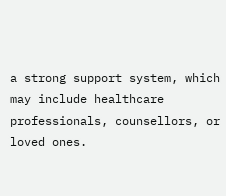a strong support system, which may include healthcare professionals, counsellors, or loved ones.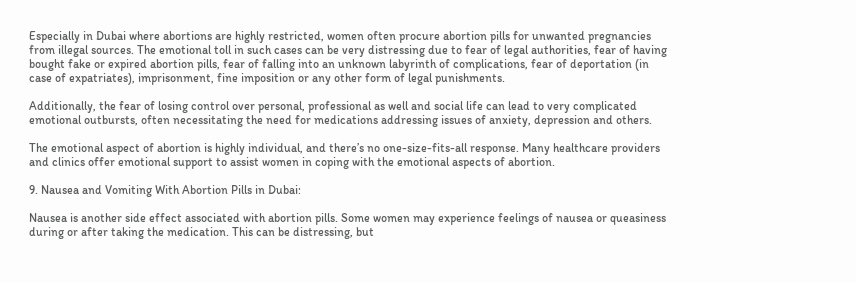Especially in Dubai where abortions are highly restricted, women often procure abortion pills for unwanted pregnancies from illegal sources. The emotional toll in such cases can be very distressing due to fear of legal authorities, fear of having bought fake or expired abortion pills, fear of falling into an unknown labyrinth of complications, fear of deportation (in case of expatriates), imprisonment, fine imposition or any other form of legal punishments.

Additionally, the fear of losing control over personal, professional as well and social life can lead to very complicated emotional outbursts, often necessitating the need for medications addressing issues of anxiety, depression and others.

The emotional aspect of abortion is highly individual, and there’s no one-size-fits-all response. Many healthcare providers and clinics offer emotional support to assist women in coping with the emotional aspects of abortion.

9. Nausea and Vomiting With Abortion Pills in Dubai:

Nausea is another side effect associated with abortion pills. Some women may experience feelings of nausea or queasiness during or after taking the medication. This can be distressing, but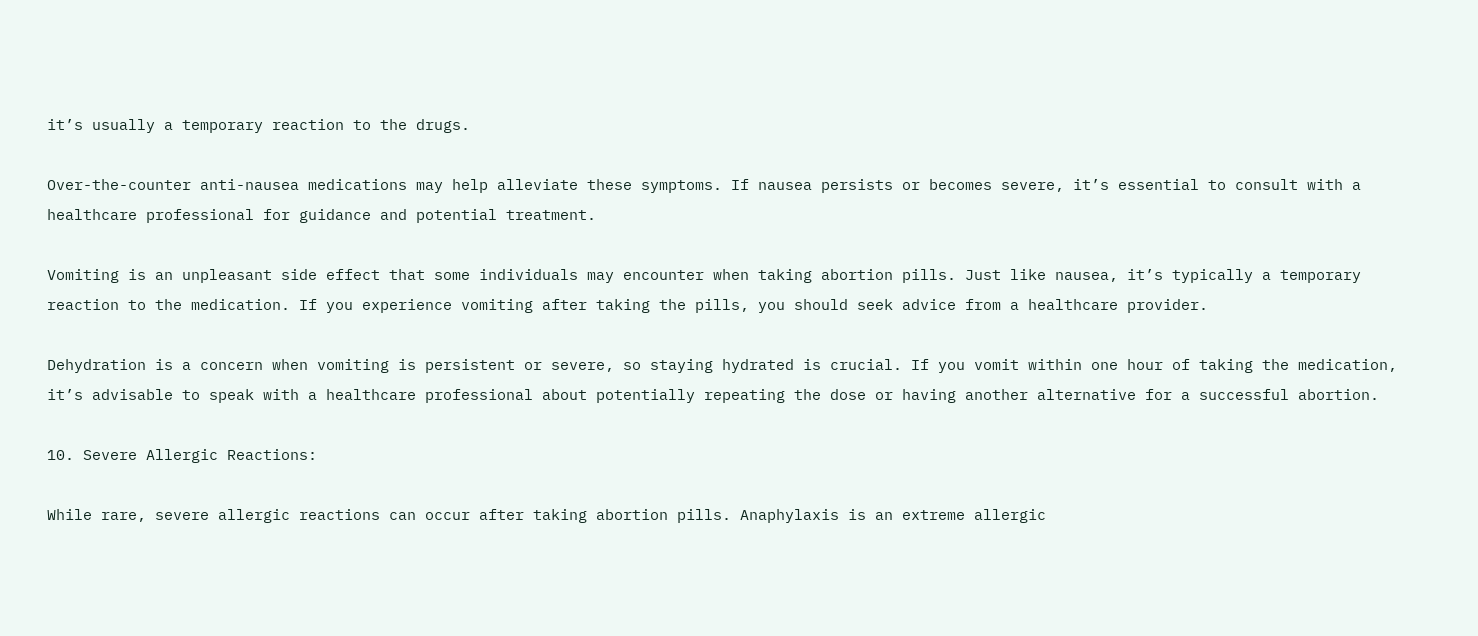it’s usually a temporary reaction to the drugs.

Over-the-counter anti-nausea medications may help alleviate these symptoms. If nausea persists or becomes severe, it’s essential to consult with a healthcare professional for guidance and potential treatment.

Vomiting is an unpleasant side effect that some individuals may encounter when taking abortion pills. Just like nausea, it’s typically a temporary reaction to the medication. If you experience vomiting after taking the pills, you should seek advice from a healthcare provider.

Dehydration is a concern when vomiting is persistent or severe, so staying hydrated is crucial. If you vomit within one hour of taking the medication, it’s advisable to speak with a healthcare professional about potentially repeating the dose or having another alternative for a successful abortion.

10. Severe Allergic Reactions:

While rare, severe allergic reactions can occur after taking abortion pills. Anaphylaxis is an extreme allergic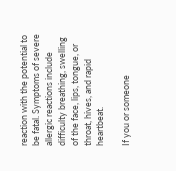reaction with the potential to be fatal. Symptoms of severe allergic reactions include difficulty breathing, swelling of the face, lips, tongue, or throat, hives, and rapid heartbeat.

If you or someone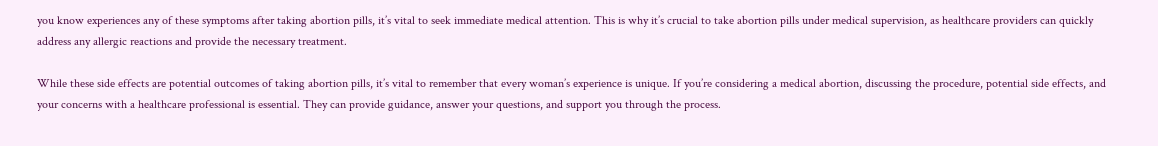you know experiences any of these symptoms after taking abortion pills, it’s vital to seek immediate medical attention. This is why it’s crucial to take abortion pills under medical supervision, as healthcare providers can quickly address any allergic reactions and provide the necessary treatment.

While these side effects are potential outcomes of taking abortion pills, it’s vital to remember that every woman’s experience is unique. If you’re considering a medical abortion, discussing the procedure, potential side effects, and your concerns with a healthcare professional is essential. They can provide guidance, answer your questions, and support you through the process.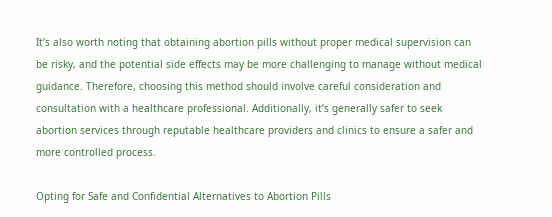It’s also worth noting that obtaining abortion pills without proper medical supervision can be risky, and the potential side effects may be more challenging to manage without medical guidance. Therefore, choosing this method should involve careful consideration and consultation with a healthcare professional. Additionally, it’s generally safer to seek abortion services through reputable healthcare providers and clinics to ensure a safer and more controlled process.

Opting for Safe and Confidential Alternatives to Abortion Pills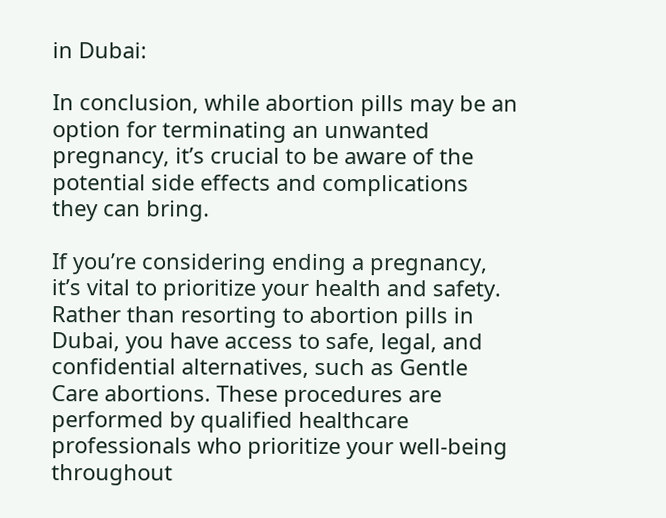in Dubai:

In conclusion, while abortion pills may be an option for terminating an unwanted pregnancy, it’s crucial to be aware of the potential side effects and complications they can bring.

If you’re considering ending a pregnancy, it’s vital to prioritize your health and safety. Rather than resorting to abortion pills in Dubai, you have access to safe, legal, and confidential alternatives, such as Gentle Care abortions. These procedures are performed by qualified healthcare professionals who prioritize your well-being throughout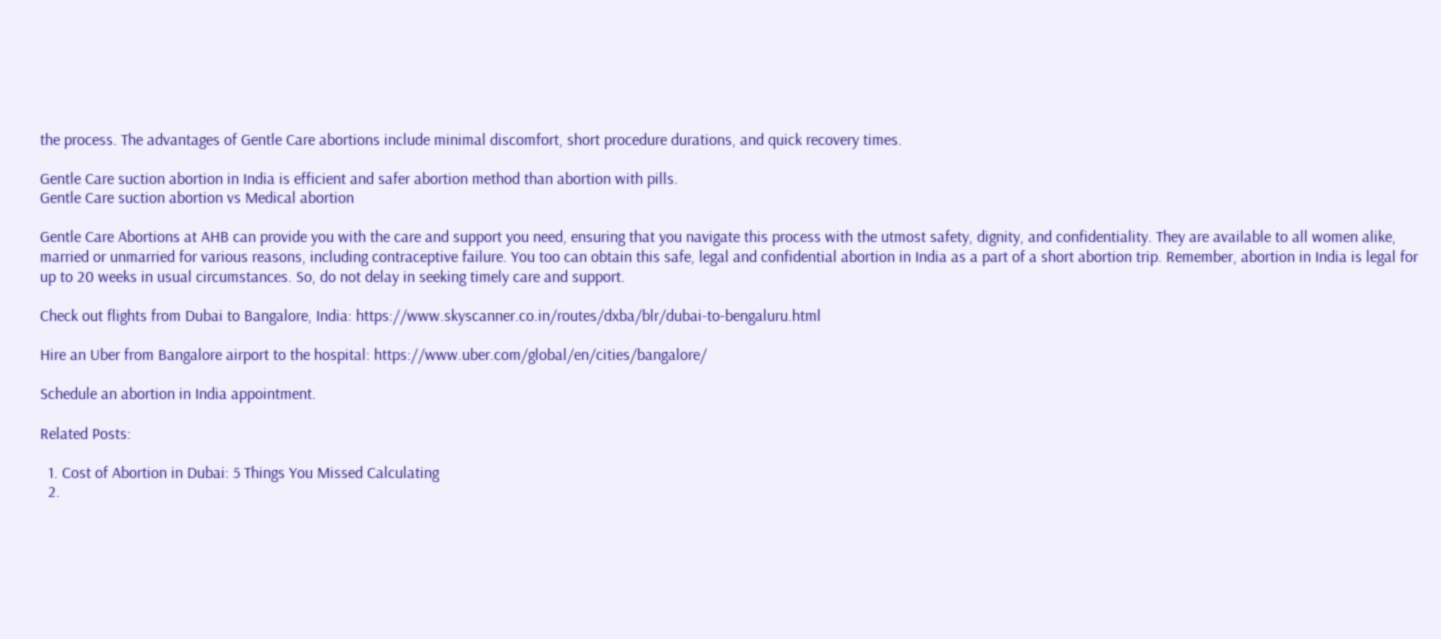the process. The advantages of Gentle Care abortions include minimal discomfort, short procedure durations, and quick recovery times.

Gentle Care suction abortion in India is efficient and safer abortion method than abortion with pills.
Gentle Care suction abortion vs Medical abortion

Gentle Care Abortions at AHB can provide you with the care and support you need, ensuring that you navigate this process with the utmost safety, dignity, and confidentiality. They are available to all women alike, married or unmarried for various reasons, including contraceptive failure. You too can obtain this safe, legal and confidential abortion in India as a part of a short abortion trip. Remember, abortion in India is legal for up to 20 weeks in usual circumstances. So, do not delay in seeking timely care and support.

Check out flights from Dubai to Bangalore, India: https://www.skyscanner.co.in/routes/dxba/blr/dubai-to-bengaluru.html

Hire an Uber from Bangalore airport to the hospital: https://www.uber.com/global/en/cities/bangalore/

Schedule an abortion in India appointment.

Related Posts:

  1. Cost of Abortion in Dubai: 5 Things You Missed Calculating
  2.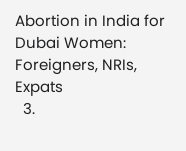Abortion in India for Dubai Women: Foreigners, NRIs, Expats
  3.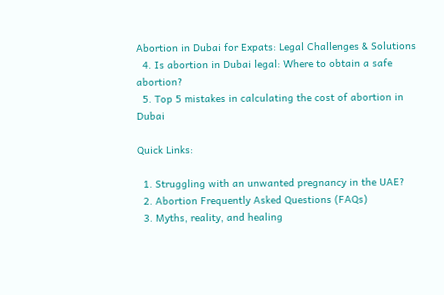Abortion in Dubai for Expats: Legal Challenges & Solutions
  4. Is abortion in Dubai legal: Where to obtain a safe abortion?
  5. Top 5 mistakes in calculating the cost of abortion in Dubai

Quick Links:

  1. Struggling with an unwanted pregnancy in the UAE?
  2. Abortion Frequently Asked Questions (FAQs)
  3. Myths, reality, and healing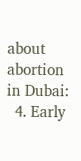about abortion in Dubai:
  4. Early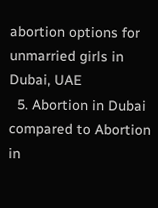abortion options for unmarried girls in Dubai, UAE
  5. Abortion in Dubai compared to Abortion in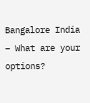Bangalore India – What are your options?